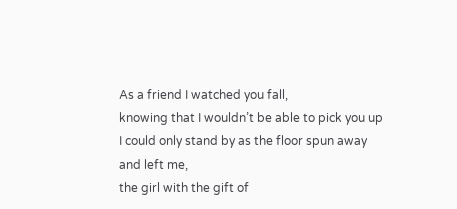As a friend I watched you fall,
knowing that I wouldn’t be able to pick you up
I could only stand by as the floor spun away
and left me,
the girl with the gift of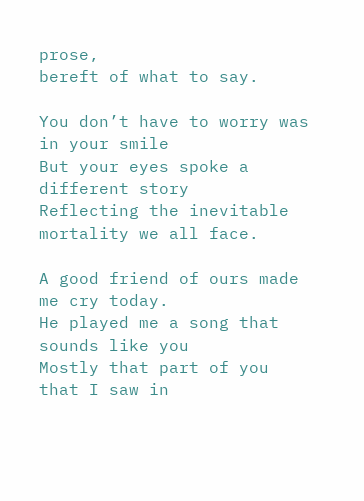prose,
bereft of what to say.

You don’t have to worry was in your smile
But your eyes spoke a different story
Reflecting the inevitable mortality we all face.

A good friend of ours made me cry today.
He played me a song that sounds like you
Mostly that part of you that I saw in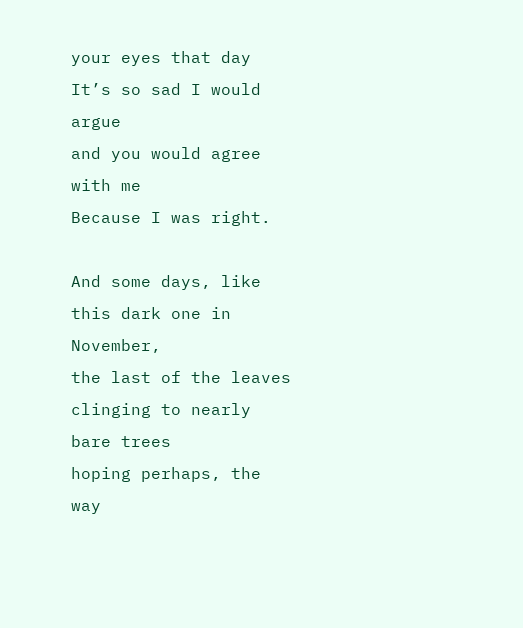your eyes that day
It’s so sad I would argue
and you would agree with me
Because I was right.

And some days, like this dark one in November,
the last of the leaves clinging to nearly bare trees
hoping perhaps, the way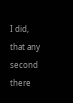I did,
that any second there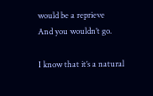would be a reprieve
And you wouldn’t go.

I know that it’s a natural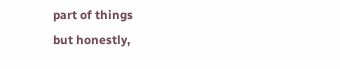part of things
but honestly,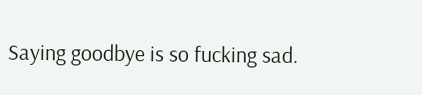Saying goodbye is so fucking sad.